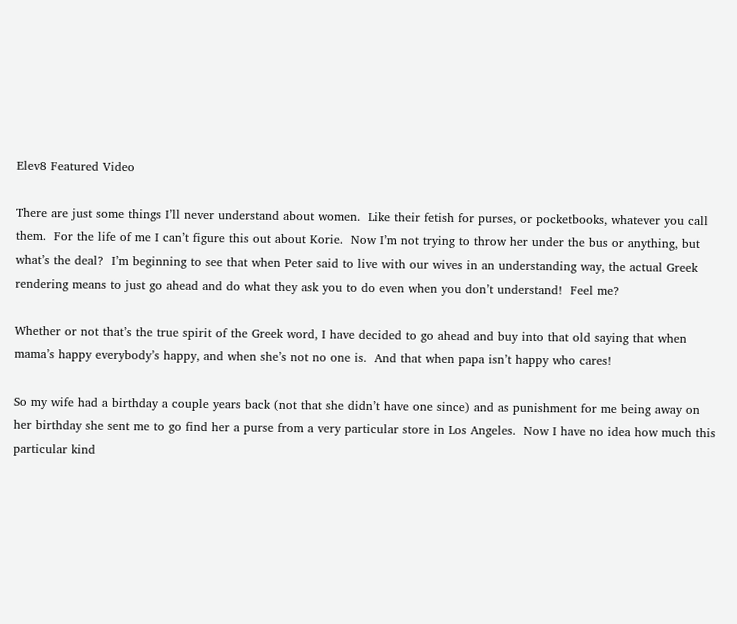Elev8 Featured Video

There are just some things I’ll never understand about women.  Like their fetish for purses, or pocketbooks, whatever you call them.  For the life of me I can’t figure this out about Korie.  Now I’m not trying to throw her under the bus or anything, but what’s the deal?  I’m beginning to see that when Peter said to live with our wives in an understanding way, the actual Greek rendering means to just go ahead and do what they ask you to do even when you don’t understand!  Feel me?

Whether or not that’s the true spirit of the Greek word, I have decided to go ahead and buy into that old saying that when mama’s happy everybody’s happy, and when she’s not no one is.  And that when papa isn’t happy who cares!

So my wife had a birthday a couple years back (not that she didn’t have one since) and as punishment for me being away on her birthday she sent me to go find her a purse from a very particular store in Los Angeles.  Now I have no idea how much this particular kind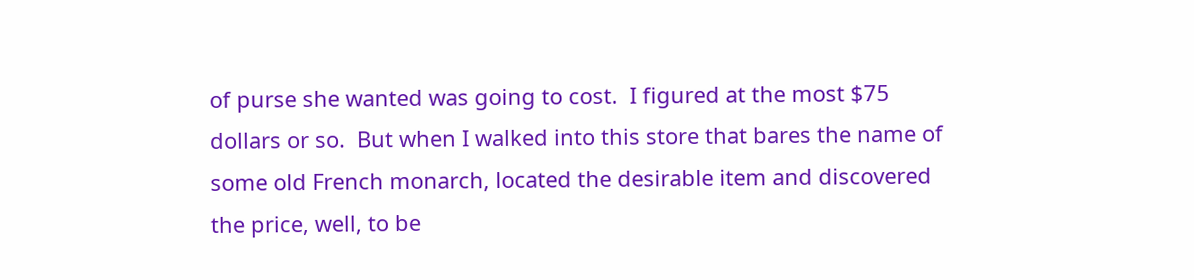of purse she wanted was going to cost.  I figured at the most $75 dollars or so.  But when I walked into this store that bares the name of some old French monarch, located the desirable item and discovered the price, well, to be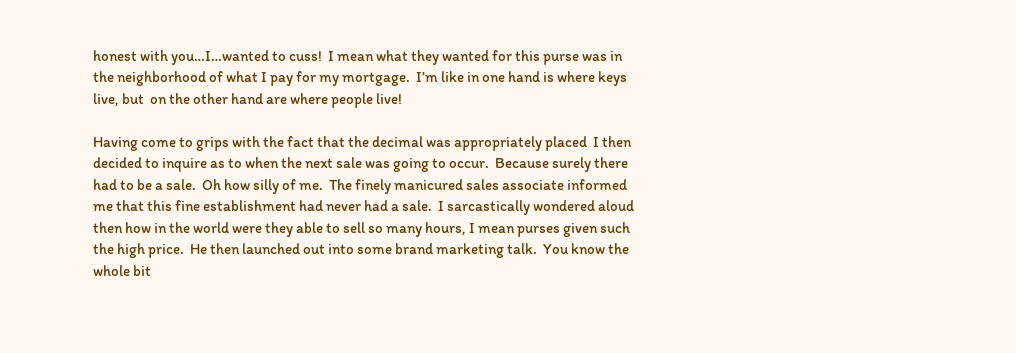honest with you…I…wanted to cuss!  I mean what they wanted for this purse was in the neighborhood of what I pay for my mortgage.  I’m like in one hand is where keys live, but  on the other hand are where people live!

Having come to grips with the fact that the decimal was appropriately placed  I then decided to inquire as to when the next sale was going to occur.  Because surely there had to be a sale.  Oh how silly of me.  The finely manicured sales associate informed me that this fine establishment had never had a sale.  I sarcastically wondered aloud then how in the world were they able to sell so many hours, I mean purses given such the high price.  He then launched out into some brand marketing talk.  You know the whole bit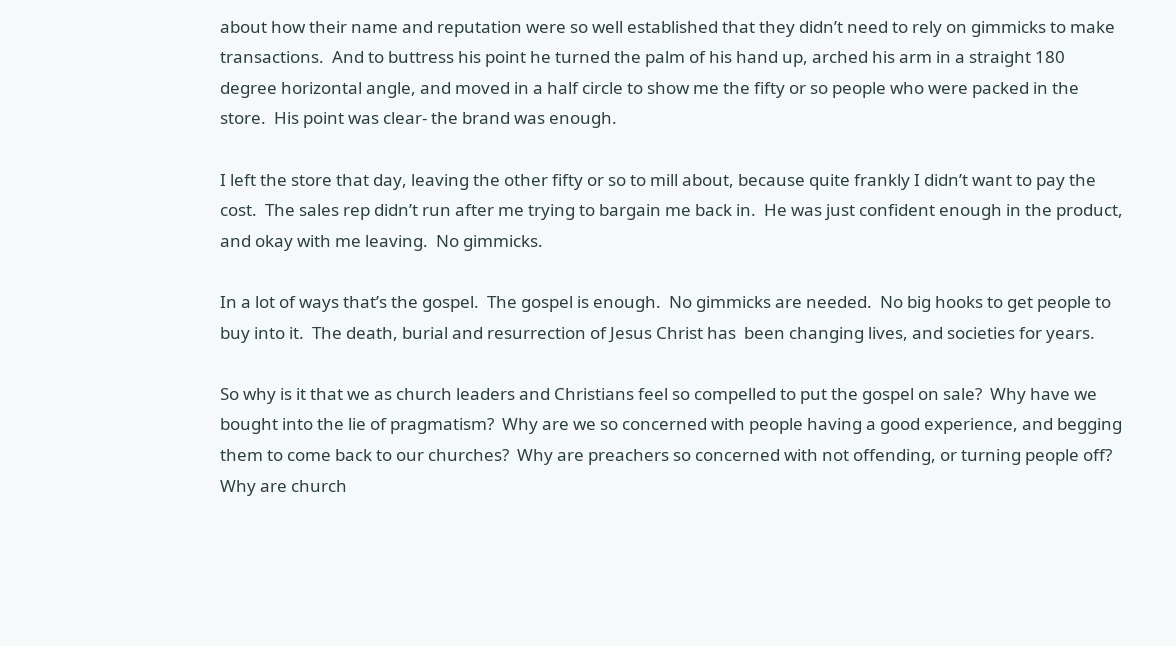about how their name and reputation were so well established that they didn’t need to rely on gimmicks to make transactions.  And to buttress his point he turned the palm of his hand up, arched his arm in a straight 180 degree horizontal angle, and moved in a half circle to show me the fifty or so people who were packed in the store.  His point was clear- the brand was enough.

I left the store that day, leaving the other fifty or so to mill about, because quite frankly I didn’t want to pay the cost.  The sales rep didn’t run after me trying to bargain me back in.  He was just confident enough in the product, and okay with me leaving.  No gimmicks.

In a lot of ways that’s the gospel.  The gospel is enough.  No gimmicks are needed.  No big hooks to get people to buy into it.  The death, burial and resurrection of Jesus Christ has  been changing lives, and societies for years.

So why is it that we as church leaders and Christians feel so compelled to put the gospel on sale?  Why have we bought into the lie of pragmatism?  Why are we so concerned with people having a good experience, and begging them to come back to our churches?  Why are preachers so concerned with not offending, or turning people off?  Why are church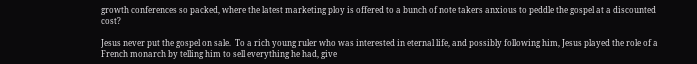growth conferences so packed, where the latest marketing ploy is offered to a bunch of note takers anxious to peddle the gospel at a discounted cost?

Jesus never put the gospel on sale.  To a rich young ruler who was interested in eternal life, and possibly following him, Jesus played the role of a French monarch by telling him to sell everything he had, give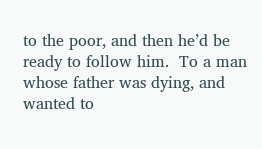to the poor, and then he’d be ready to follow him.  To a man whose father was dying, and wanted to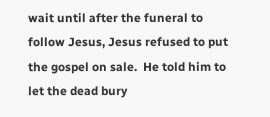wait until after the funeral to follow Jesus, Jesus refused to put the gospel on sale.  He told him to let the dead bury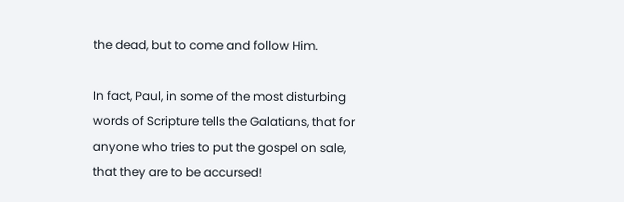the dead, but to come and follow Him.

In fact, Paul, in some of the most disturbing words of Scripture tells the Galatians, that for anyone who tries to put the gospel on sale, that they are to be accursed!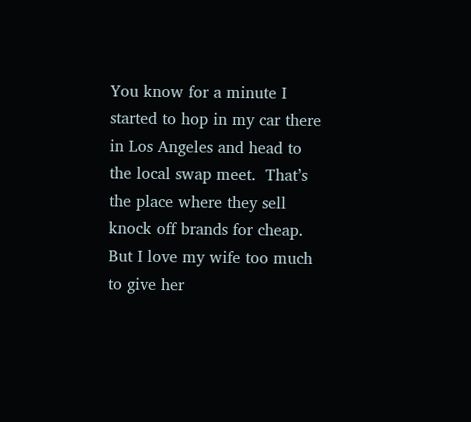You know for a minute I started to hop in my car there in Los Angeles and head to the local swap meet.  That’s the place where they sell knock off brands for cheap.  But I love my wife too much to give her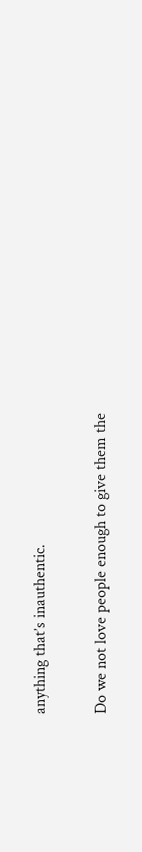anything that’s inauthentic.

Do we not love people enough to give them the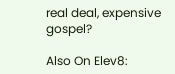real deal, expensive gospel?

Also On Elev8: